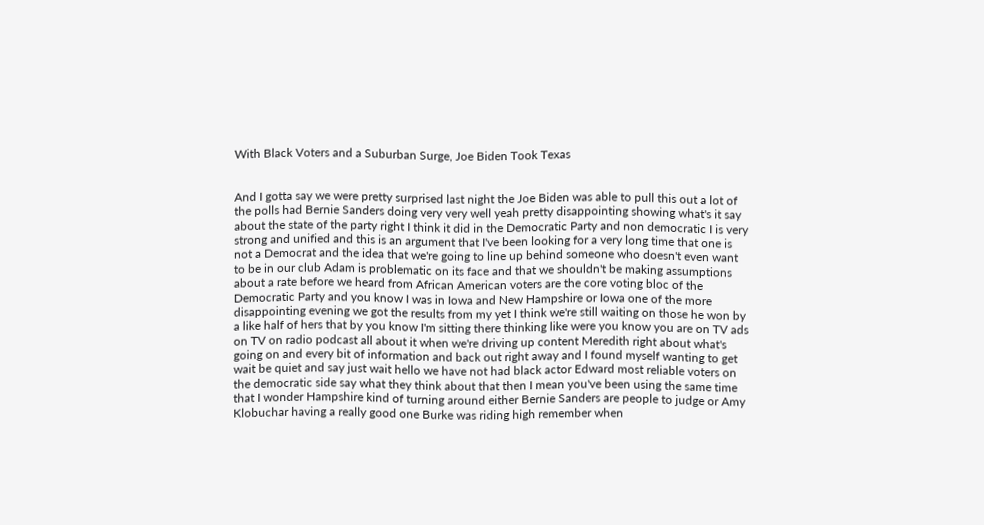With Black Voters and a Suburban Surge, Joe Biden Took Texas


And I gotta say we were pretty surprised last night the Joe Biden was able to pull this out a lot of the polls had Bernie Sanders doing very very well yeah pretty disappointing showing what's it say about the state of the party right I think it did in the Democratic Party and non democratic I is very strong and unified and this is an argument that I've been looking for a very long time that one is not a Democrat and the idea that we're going to line up behind someone who doesn't even want to be in our club Adam is problematic on its face and that we shouldn't be making assumptions about a rate before we heard from African American voters are the core voting bloc of the Democratic Party and you know I was in Iowa and New Hampshire or Iowa one of the more disappointing evening we got the results from my yet I think we're still waiting on those he won by a like half of hers that by you know I'm sitting there thinking like were you know you are on TV ads on TV on radio podcast all about it when we're driving up content Meredith right about what's going on and every bit of information and back out right away and I found myself wanting to get wait be quiet and say just wait hello we have not had black actor Edward most reliable voters on the democratic side say what they think about that then I mean you've been using the same time that I wonder Hampshire kind of turning around either Bernie Sanders are people to judge or Amy Klobuchar having a really good one Burke was riding high remember when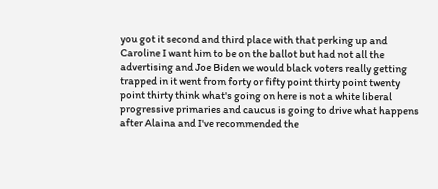you got it second and third place with that perking up and Caroline I want him to be on the ballot but had not all the advertising and Joe Biden we would black voters really getting trapped in it went from forty or fifty point thirty point twenty point thirty think what's going on here is not a white liberal progressive primaries and caucus is going to drive what happens after Alaina and I've recommended the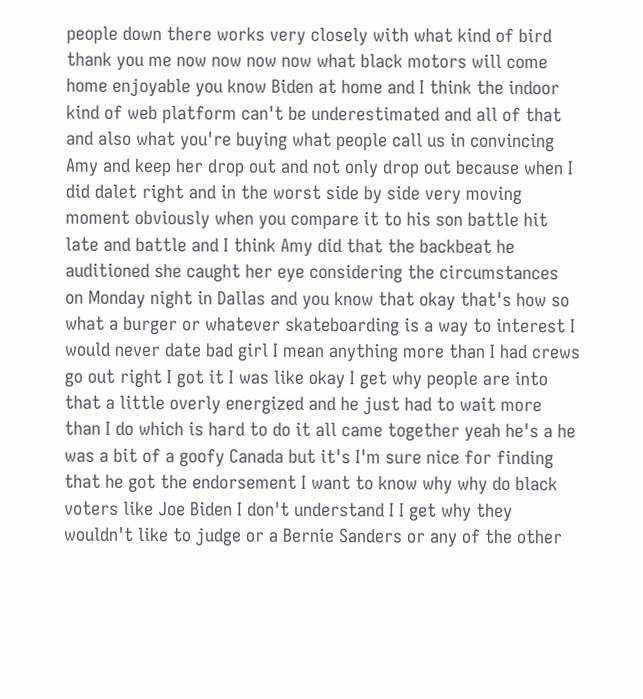people down there works very closely with what kind of bird thank you me now now now now what black motors will come home enjoyable you know Biden at home and I think the indoor kind of web platform can't be underestimated and all of that and also what you're buying what people call us in convincing Amy and keep her drop out and not only drop out because when I did dalet right and in the worst side by side very moving moment obviously when you compare it to his son battle hit late and battle and I think Amy did that the backbeat he auditioned she caught her eye considering the circumstances on Monday night in Dallas and you know that okay that's how so what a burger or whatever skateboarding is a way to interest I would never date bad girl I mean anything more than I had crews go out right I got it I was like okay I get why people are into that a little overly energized and he just had to wait more than I do which is hard to do it all came together yeah he's a he was a bit of a goofy Canada but it's I'm sure nice for finding that he got the endorsement I want to know why why do black voters like Joe Biden I don't understand I I get why they wouldn't like to judge or a Bernie Sanders or any of the other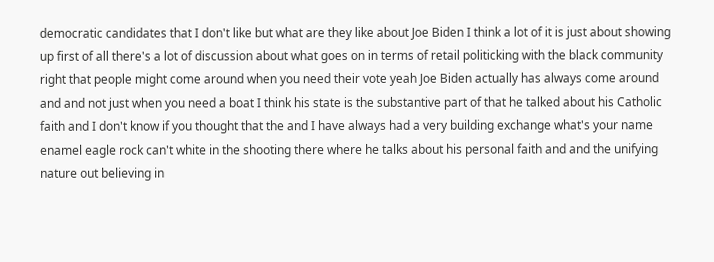democratic candidates that I don't like but what are they like about Joe Biden I think a lot of it is just about showing up first of all there's a lot of discussion about what goes on in terms of retail politicking with the black community right that people might come around when you need their vote yeah Joe Biden actually has always come around and and not just when you need a boat I think his state is the substantive part of that he talked about his Catholic faith and I don't know if you thought that the and I have always had a very building exchange what's your name enamel eagle rock can't white in the shooting there where he talks about his personal faith and and the unifying nature out believing in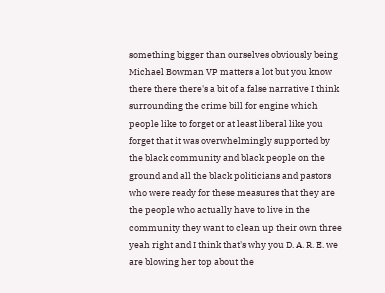something bigger than ourselves obviously being Michael Bowman VP matters a lot but you know there there there's a bit of a false narrative I think surrounding the crime bill for engine which people like to forget or at least liberal like you forget that it was overwhelmingly supported by the black community and black people on the ground and all the black politicians and pastors who were ready for these measures that they are the people who actually have to live in the community they want to clean up their own three yeah right and I think that's why you D. A. R. E. we are blowing her top about the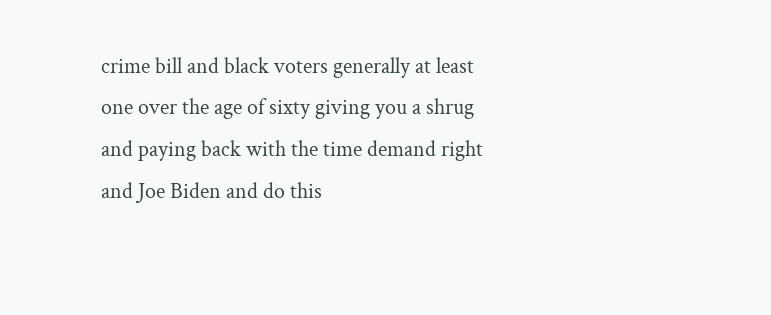crime bill and black voters generally at least one over the age of sixty giving you a shrug and paying back with the time demand right and Joe Biden and do this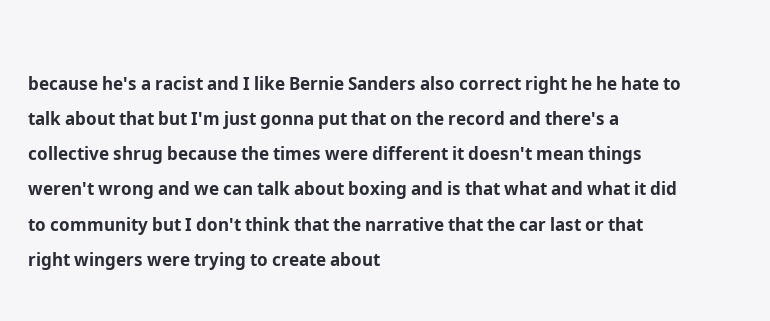because he's a racist and I like Bernie Sanders also correct right he he hate to talk about that but I'm just gonna put that on the record and there's a collective shrug because the times were different it doesn't mean things weren't wrong and we can talk about boxing and is that what and what it did to community but I don't think that the narrative that the car last or that right wingers were trying to create about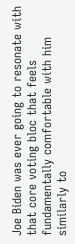Joe Biden was ever going to resonate with that core voting bloc that feels fundamentally comfortable with him similarly to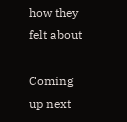how they felt about

Coming up next